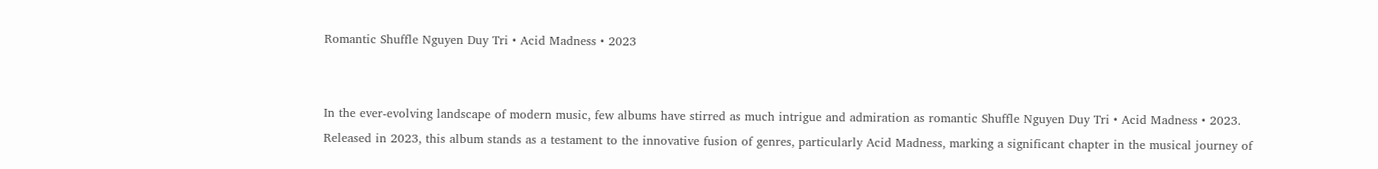Romantic Shuffle Nguyen Duy Tri • Acid Madness • 2023


In the ever-evolving landscape of modern music, few albums have stirred as much intrigue and admiration as romantic Shuffle Nguyen Duy Tri • Acid Madness • 2023. Released in 2023, this album stands as a testament to the innovative fusion of genres, particularly Acid Madness, marking a significant chapter in the musical journey of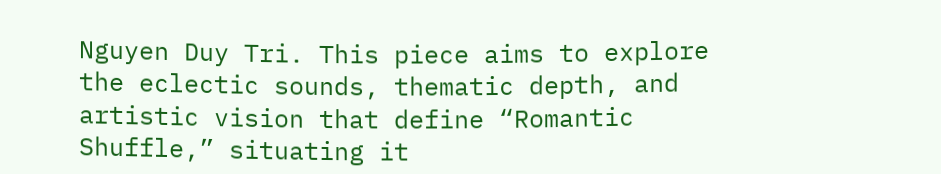Nguyen Duy Tri. This piece aims to explore the eclectic sounds, thematic depth, and artistic vision that define “Romantic Shuffle,” situating it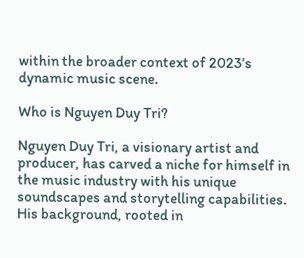within the broader context of 2023’s dynamic music scene.

Who is Nguyen Duy Tri?

Nguyen Duy Tri, a visionary artist and producer, has carved a niche for himself in the music industry with his unique soundscapes and storytelling capabilities. His background, rooted in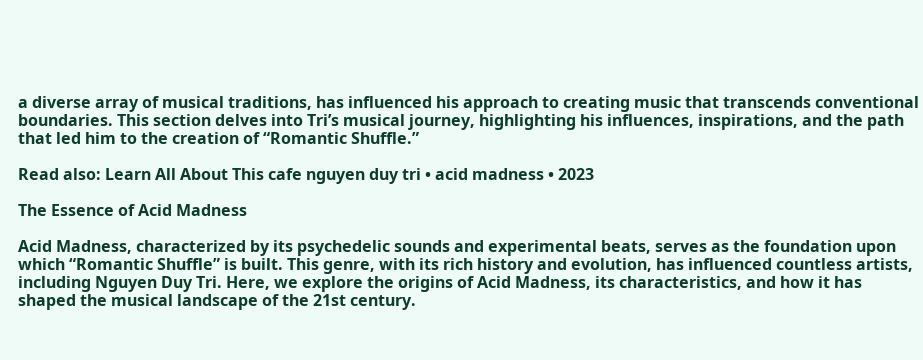a diverse array of musical traditions, has influenced his approach to creating music that transcends conventional boundaries. This section delves into Tri’s musical journey, highlighting his influences, inspirations, and the path that led him to the creation of “Romantic Shuffle.”

Read also: Learn All About This cafe nguyen duy tri • acid madness • 2023

The Essence of Acid Madness

Acid Madness, characterized by its psychedelic sounds and experimental beats, serves as the foundation upon which “Romantic Shuffle” is built. This genre, with its rich history and evolution, has influenced countless artists, including Nguyen Duy Tri. Here, we explore the origins of Acid Madness, its characteristics, and how it has shaped the musical landscape of the 21st century.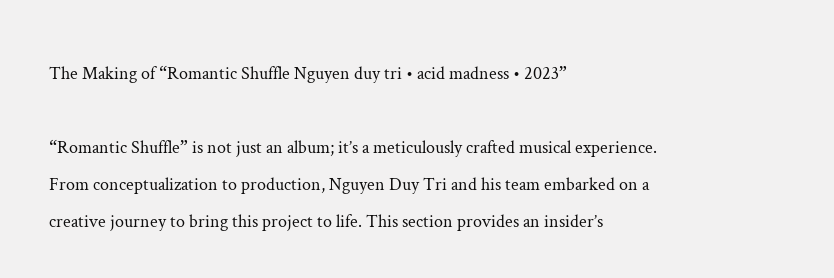The Making of “Romantic Shuffle Nguyen duy tri • acid madness • 2023”

“Romantic Shuffle” is not just an album; it’s a meticulously crafted musical experience. From conceptualization to production, Nguyen Duy Tri and his team embarked on a creative journey to bring this project to life. This section provides an insider’s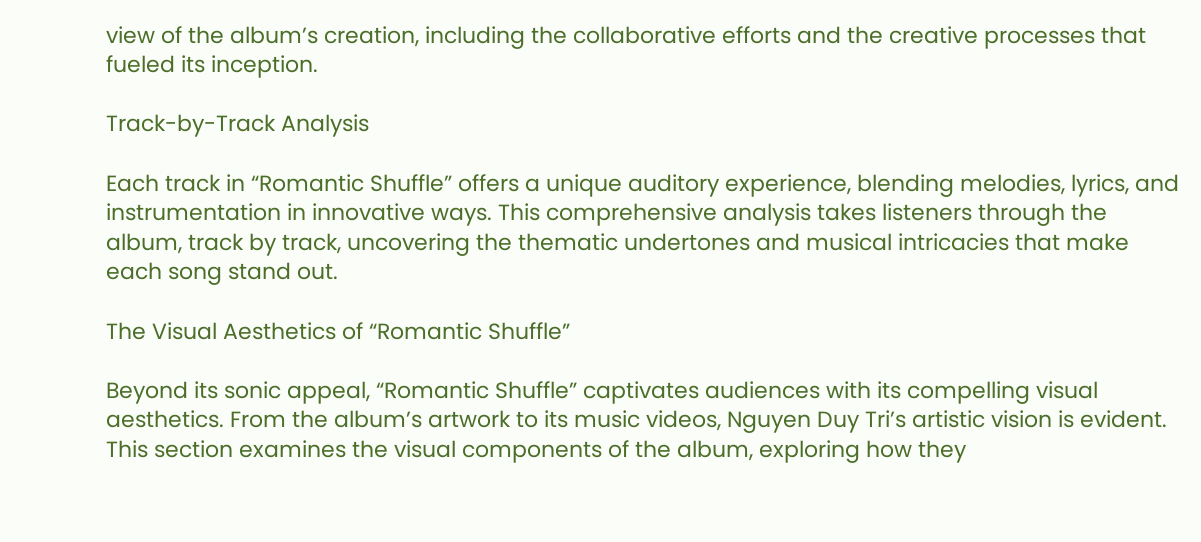view of the album’s creation, including the collaborative efforts and the creative processes that fueled its inception.

Track-by-Track Analysis

Each track in “Romantic Shuffle” offers a unique auditory experience, blending melodies, lyrics, and instrumentation in innovative ways. This comprehensive analysis takes listeners through the album, track by track, uncovering the thematic undertones and musical intricacies that make each song stand out.

The Visual Aesthetics of “Romantic Shuffle”

Beyond its sonic appeal, “Romantic Shuffle” captivates audiences with its compelling visual aesthetics. From the album’s artwork to its music videos, Nguyen Duy Tri’s artistic vision is evident. This section examines the visual components of the album, exploring how they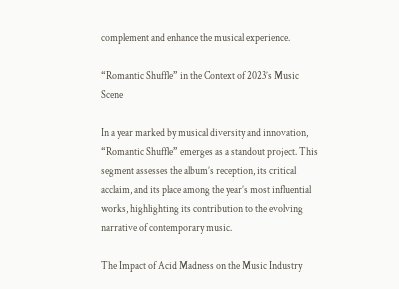complement and enhance the musical experience.

“Romantic Shuffle” in the Context of 2023’s Music Scene

In a year marked by musical diversity and innovation, “Romantic Shuffle” emerges as a standout project. This segment assesses the album’s reception, its critical acclaim, and its place among the year’s most influential works, highlighting its contribution to the evolving narrative of contemporary music.

The Impact of Acid Madness on the Music Industry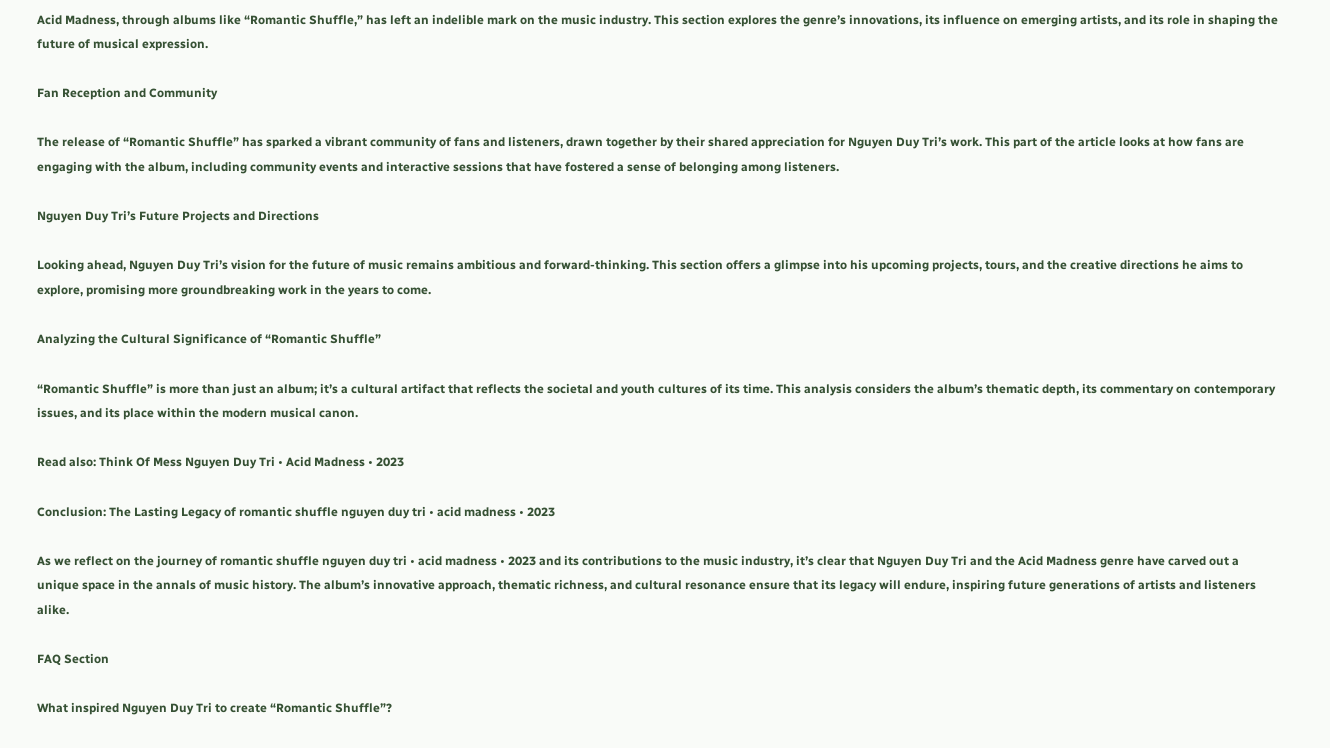Acid Madness, through albums like “Romantic Shuffle,” has left an indelible mark on the music industry. This section explores the genre’s innovations, its influence on emerging artists, and its role in shaping the future of musical expression.

Fan Reception and Community

The release of “Romantic Shuffle” has sparked a vibrant community of fans and listeners, drawn together by their shared appreciation for Nguyen Duy Tri’s work. This part of the article looks at how fans are engaging with the album, including community events and interactive sessions that have fostered a sense of belonging among listeners.

Nguyen Duy Tri’s Future Projects and Directions

Looking ahead, Nguyen Duy Tri’s vision for the future of music remains ambitious and forward-thinking. This section offers a glimpse into his upcoming projects, tours, and the creative directions he aims to explore, promising more groundbreaking work in the years to come.

Analyzing the Cultural Significance of “Romantic Shuffle”

“Romantic Shuffle” is more than just an album; it’s a cultural artifact that reflects the societal and youth cultures of its time. This analysis considers the album’s thematic depth, its commentary on contemporary issues, and its place within the modern musical canon.

Read also: Think Of Mess Nguyen Duy Tri • Acid Madness • 2023

Conclusion: The Lasting Legacy of romantic shuffle nguyen duy tri • acid madness • 2023

As we reflect on the journey of romantic shuffle nguyen duy tri • acid madness • 2023 and its contributions to the music industry, it’s clear that Nguyen Duy Tri and the Acid Madness genre have carved out a unique space in the annals of music history. The album’s innovative approach, thematic richness, and cultural resonance ensure that its legacy will endure, inspiring future generations of artists and listeners alike.

FAQ Section

What inspired Nguyen Duy Tri to create “Romantic Shuffle”?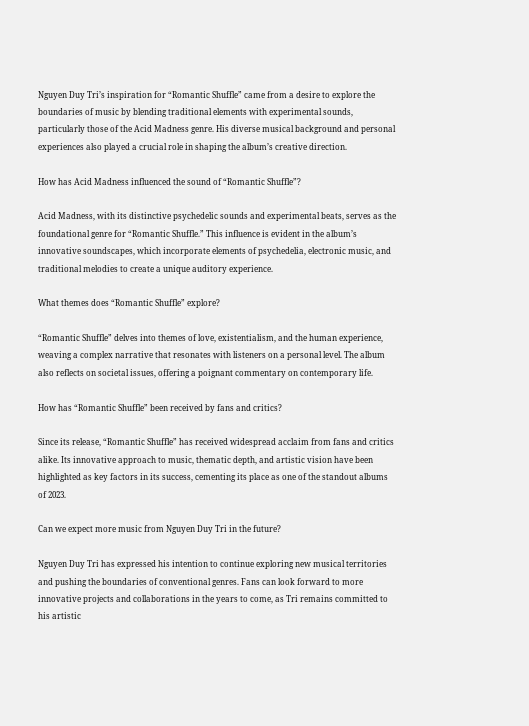Nguyen Duy Tri’s inspiration for “Romantic Shuffle” came from a desire to explore the boundaries of music by blending traditional elements with experimental sounds, particularly those of the Acid Madness genre. His diverse musical background and personal experiences also played a crucial role in shaping the album’s creative direction.

How has Acid Madness influenced the sound of “Romantic Shuffle”?

Acid Madness, with its distinctive psychedelic sounds and experimental beats, serves as the foundational genre for “Romantic Shuffle.” This influence is evident in the album’s innovative soundscapes, which incorporate elements of psychedelia, electronic music, and traditional melodies to create a unique auditory experience.

What themes does “Romantic Shuffle” explore?

“Romantic Shuffle” delves into themes of love, existentialism, and the human experience, weaving a complex narrative that resonates with listeners on a personal level. The album also reflects on societal issues, offering a poignant commentary on contemporary life.

How has “Romantic Shuffle” been received by fans and critics?

Since its release, “Romantic Shuffle” has received widespread acclaim from fans and critics alike. Its innovative approach to music, thematic depth, and artistic vision have been highlighted as key factors in its success, cementing its place as one of the standout albums of 2023.

Can we expect more music from Nguyen Duy Tri in the future?

Nguyen Duy Tri has expressed his intention to continue exploring new musical territories and pushing the boundaries of conventional genres. Fans can look forward to more innovative projects and collaborations in the years to come, as Tri remains committed to his artistic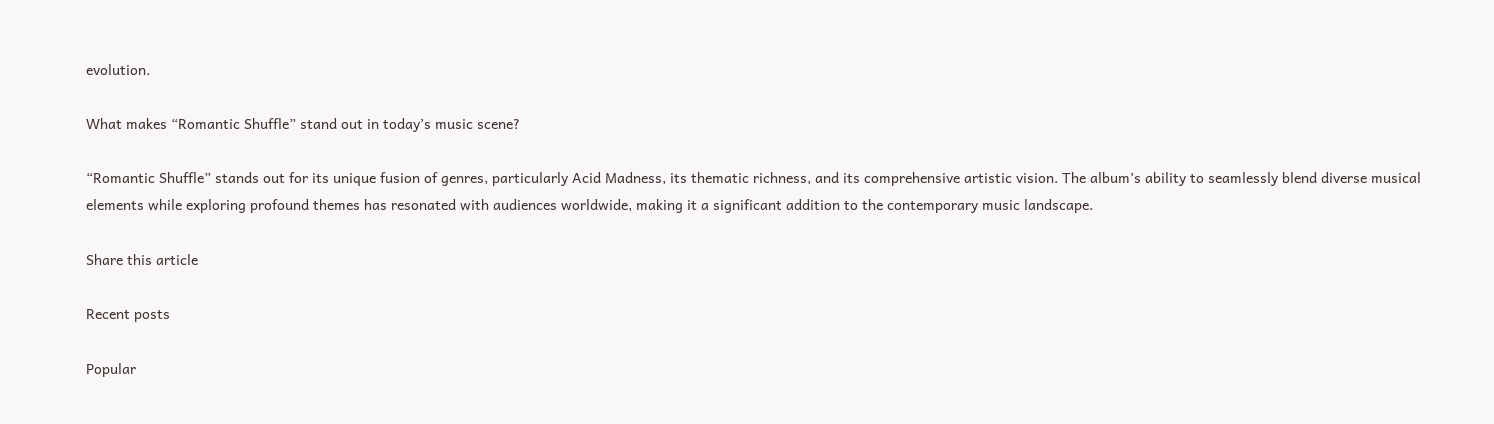evolution.

What makes “Romantic Shuffle” stand out in today’s music scene?

“Romantic Shuffle” stands out for its unique fusion of genres, particularly Acid Madness, its thematic richness, and its comprehensive artistic vision. The album’s ability to seamlessly blend diverse musical elements while exploring profound themes has resonated with audiences worldwide, making it a significant addition to the contemporary music landscape.

Share this article

Recent posts

Popular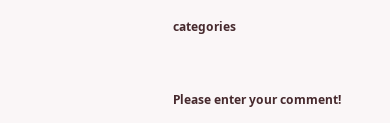categories


Please enter your comment!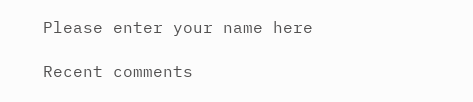Please enter your name here

Recent comments